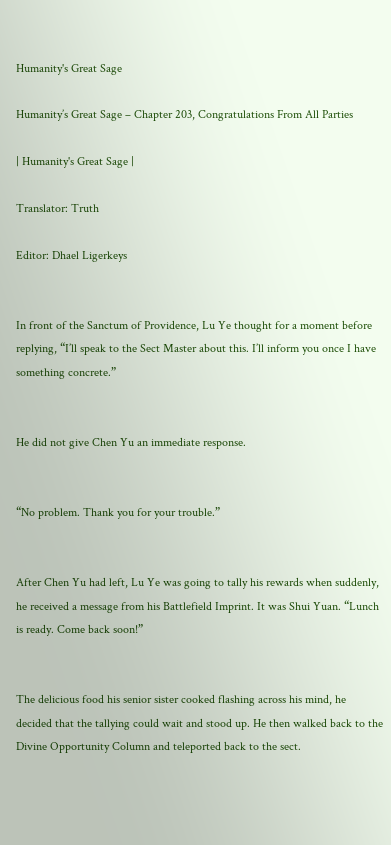Humanity's Great Sage

Humanity’s Great Sage – Chapter 203, Congratulations From All Parties

| Humanity's Great Sage |

Translator: Truth

Editor: Dhael Ligerkeys


In front of the Sanctum of Providence, Lu Ye thought for a moment before replying, “I’ll speak to the Sect Master about this. I’ll inform you once I have something concrete.”


He did not give Chen Yu an immediate response.


“No problem. Thank you for your trouble.”


After Chen Yu had left, Lu Ye was going to tally his rewards when suddenly, he received a message from his Battlefield Imprint. It was Shui Yuan. “Lunch is ready. Come back soon!”


The delicious food his senior sister cooked flashing across his mind, he decided that the tallying could wait and stood up. He then walked back to the Divine Opportunity Column and teleported back to the sect.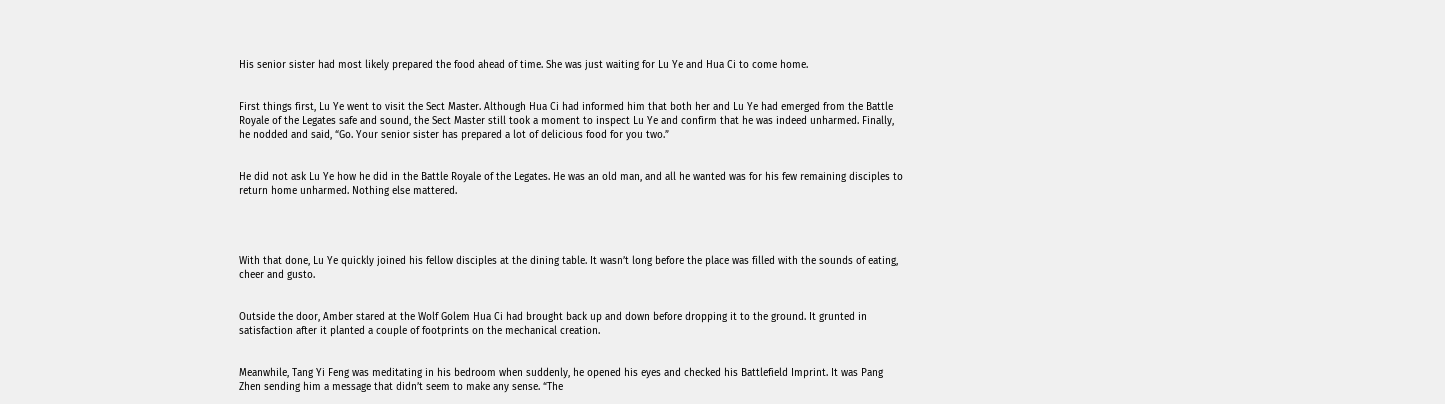His senior sister had most likely prepared the food ahead of time. She was just waiting for Lu Ye and Hua Ci to come home.


First things first, Lu Ye went to visit the Sect Master. Although Hua Ci had informed him that both her and Lu Ye had emerged from the Battle Royale of the Legates safe and sound, the Sect Master still took a moment to inspect Lu Ye and confirm that he was indeed unharmed. Finally, he nodded and said, “Go. Your senior sister has prepared a lot of delicious food for you two.”


He did not ask Lu Ye how he did in the Battle Royale of the Legates. He was an old man, and all he wanted was for his few remaining disciples to return home unharmed. Nothing else mattered.




With that done, Lu Ye quickly joined his fellow disciples at the dining table. It wasn’t long before the place was filled with the sounds of eating, cheer and gusto.


Outside the door, Amber stared at the Wolf Golem Hua Ci had brought back up and down before dropping it to the ground. It grunted in satisfaction after it planted a couple of footprints on the mechanical creation.


Meanwhile, Tang Yi Feng was meditating in his bedroom when suddenly, he opened his eyes and checked his Battlefield Imprint. It was Pang Zhen sending him a message that didn’t seem to make any sense. “The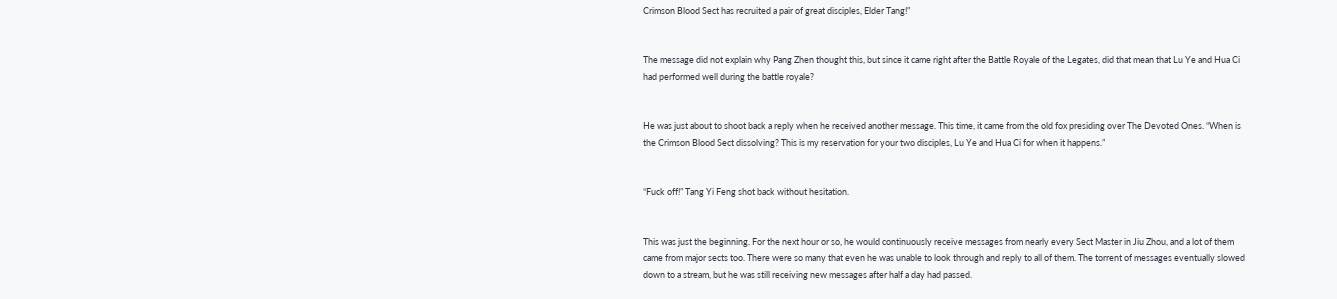Crimson Blood Sect has recruited a pair of great disciples, Elder Tang!”


The message did not explain why Pang Zhen thought this, but since it came right after the Battle Royale of the Legates, did that mean that Lu Ye and Hua Ci had performed well during the battle royale?


He was just about to shoot back a reply when he received another message. This time, it came from the old fox presiding over The Devoted Ones. “When is the Crimson Blood Sect dissolving? This is my reservation for your two disciples, Lu Ye and Hua Ci for when it happens.”


“Fuck off!” Tang Yi Feng shot back without hesitation.


This was just the beginning. For the next hour or so, he would continuously receive messages from nearly every Sect Master in Jiu Zhou, and a lot of them came from major sects too. There were so many that even he was unable to look through and reply to all of them. The torrent of messages eventually slowed down to a stream, but he was still receiving new messages after half a day had passed.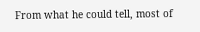From what he could tell, most of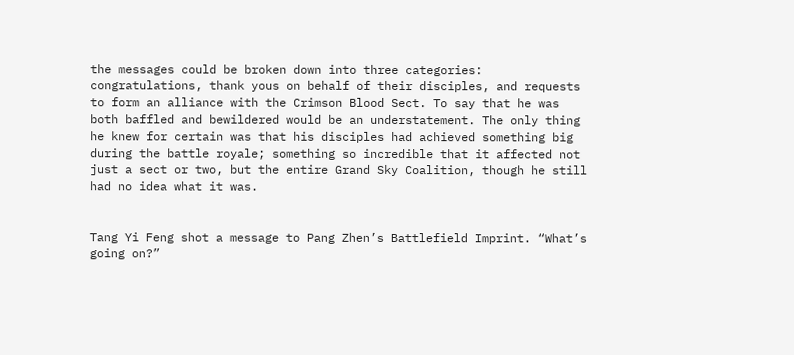the messages could be broken down into three categories: congratulations, thank yous on behalf of their disciples, and requests to form an alliance with the Crimson Blood Sect. To say that he was both baffled and bewildered would be an understatement. The only thing he knew for certain was that his disciples had achieved something big during the battle royale; something so incredible that it affected not just a sect or two, but the entire Grand Sky Coalition, though he still had no idea what it was.


Tang Yi Feng shot a message to Pang Zhen’s Battlefield Imprint. “What’s going on?”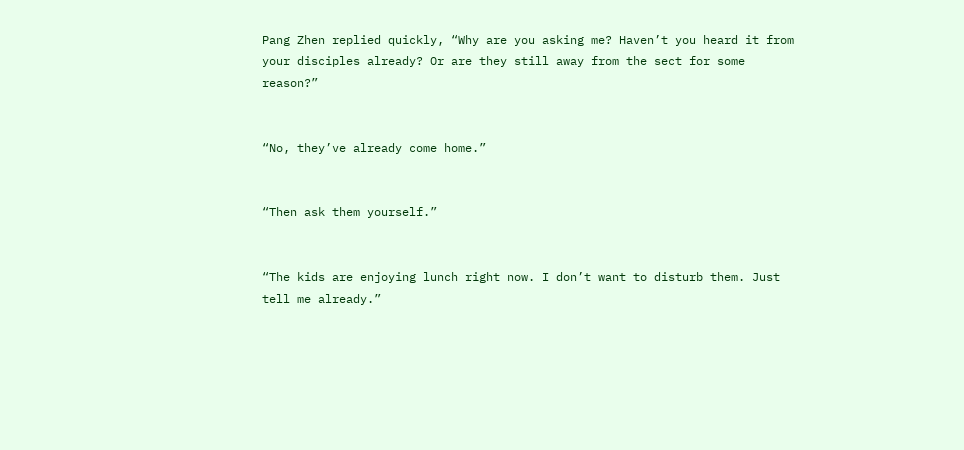Pang Zhen replied quickly, “Why are you asking me? Haven’t you heard it from your disciples already? Or are they still away from the sect for some reason?”


“No, they’ve already come home.”


“Then ask them yourself.”


“The kids are enjoying lunch right now. I don’t want to disturb them. Just tell me already.”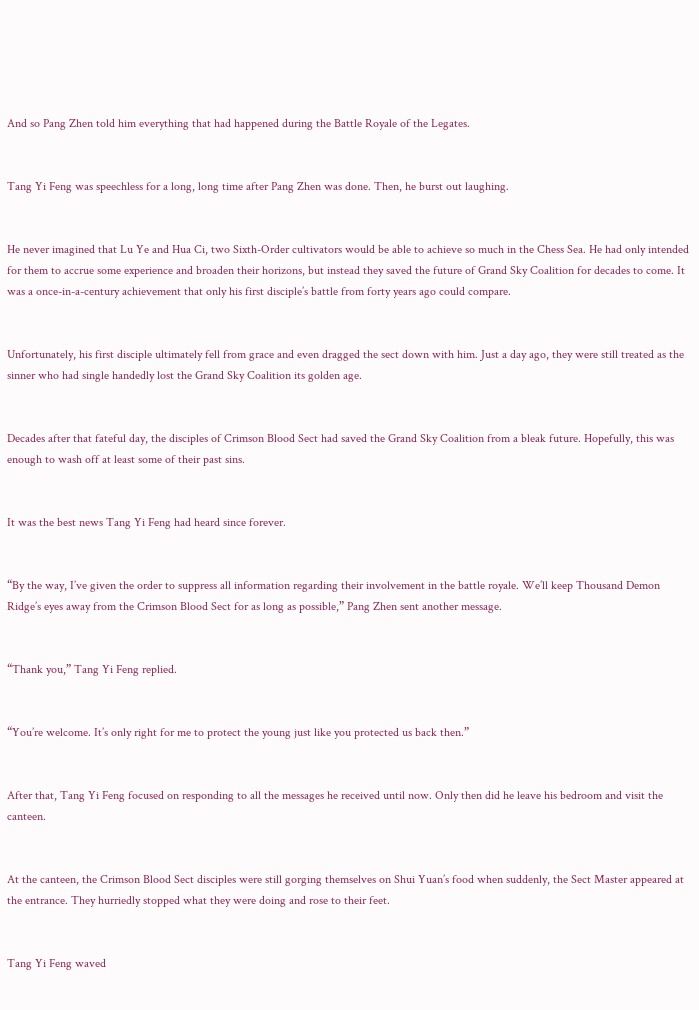And so Pang Zhen told him everything that had happened during the Battle Royale of the Legates.


Tang Yi Feng was speechless for a long, long time after Pang Zhen was done. Then, he burst out laughing.


He never imagined that Lu Ye and Hua Ci, two Sixth-Order cultivators would be able to achieve so much in the Chess Sea. He had only intended for them to accrue some experience and broaden their horizons, but instead they saved the future of Grand Sky Coalition for decades to come. It was a once-in-a-century achievement that only his first disciple’s battle from forty years ago could compare.


Unfortunately, his first disciple ultimately fell from grace and even dragged the sect down with him. Just a day ago, they were still treated as the sinner who had single handedly lost the Grand Sky Coalition its golden age.


Decades after that fateful day, the disciples of Crimson Blood Sect had saved the Grand Sky Coalition from a bleak future. Hopefully, this was enough to wash off at least some of their past sins.


It was the best news Tang Yi Feng had heard since forever.


“By the way, I’ve given the order to suppress all information regarding their involvement in the battle royale. We’ll keep Thousand Demon Ridge’s eyes away from the Crimson Blood Sect for as long as possible,” Pang Zhen sent another message.


“Thank you,” Tang Yi Feng replied.


“You’re welcome. It’s only right for me to protect the young just like you protected us back then.”


After that, Tang Yi Feng focused on responding to all the messages he received until now. Only then did he leave his bedroom and visit the canteen.


At the canteen, the Crimson Blood Sect disciples were still gorging themselves on Shui Yuan’s food when suddenly, the Sect Master appeared at the entrance. They hurriedly stopped what they were doing and rose to their feet.


Tang Yi Feng waved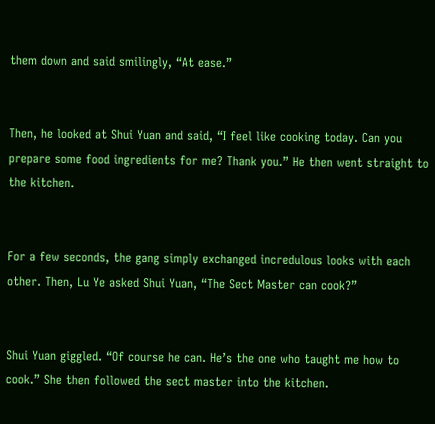them down and said smilingly, “At ease.”


Then, he looked at Shui Yuan and said, “I feel like cooking today. Can you prepare some food ingredients for me? Thank you.” He then went straight to the kitchen.


For a few seconds, the gang simply exchanged incredulous looks with each other. Then, Lu Ye asked Shui Yuan, “The Sect Master can cook?”


Shui Yuan giggled. “Of course he can. He’s the one who taught me how to cook.” She then followed the sect master into the kitchen.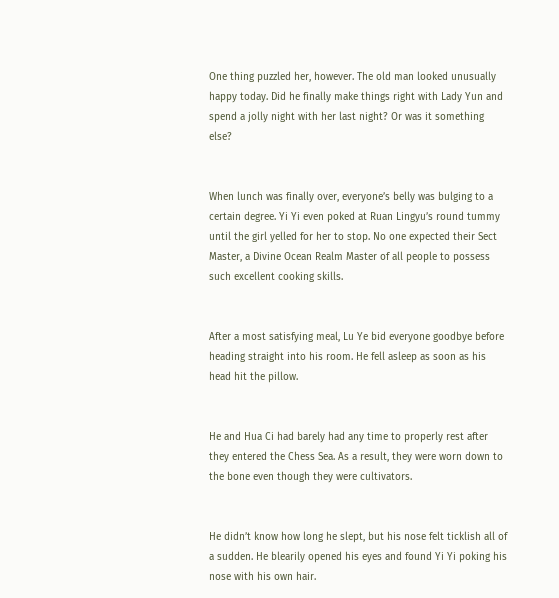One thing puzzled her, however. The old man looked unusually happy today. Did he finally make things right with Lady Yun and spend a jolly night with her last night? Or was it something else?


When lunch was finally over, everyone’s belly was bulging to a certain degree. Yi Yi even poked at Ruan Lingyu’s round tummy until the girl yelled for her to stop. No one expected their Sect Master, a Divine Ocean Realm Master of all people to possess such excellent cooking skills.


After a most satisfying meal, Lu Ye bid everyone goodbye before heading straight into his room. He fell asleep as soon as his head hit the pillow.


He and Hua Ci had barely had any time to properly rest after they entered the Chess Sea. As a result, they were worn down to the bone even though they were cultivators.


He didn’t know how long he slept, but his nose felt ticklish all of a sudden. He blearily opened his eyes and found Yi Yi poking his nose with his own hair.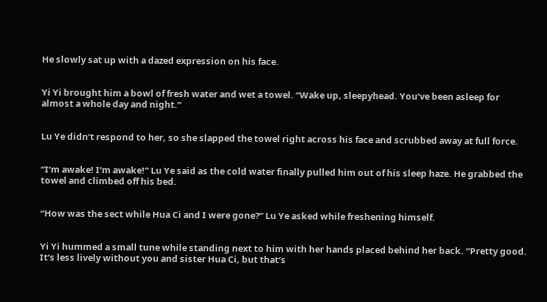He slowly sat up with a dazed expression on his face.


Yi Yi brought him a bowl of fresh water and wet a towel. “Wake up, sleepyhead. You’ve been asleep for almost a whole day and night.”


Lu Ye didn’t respond to her, so she slapped the towel right across his face and scrubbed away at full force.


“I’m awake! I’m awake!” Lu Ye said as the cold water finally pulled him out of his sleep haze. He grabbed the towel and climbed off his bed.


“How was the sect while Hua Ci and I were gone?” Lu Ye asked while freshening himself.


Yi Yi hummed a small tune while standing next to him with her hands placed behind her back. “Pretty good. It’s less lively without you and sister Hua Ci, but that’s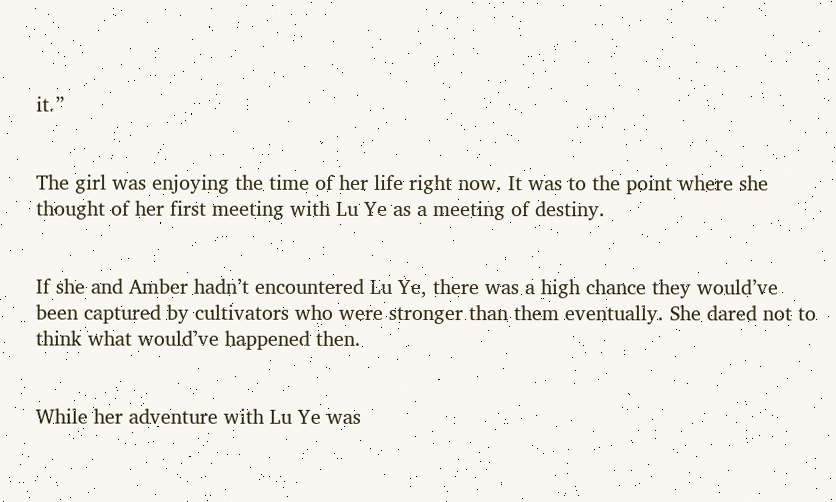it.”


The girl was enjoying the time of her life right now. It was to the point where she thought of her first meeting with Lu Ye as a meeting of destiny.


If she and Amber hadn’t encountered Lu Ye, there was a high chance they would’ve been captured by cultivators who were stronger than them eventually. She dared not to think what would’ve happened then.


While her adventure with Lu Ye was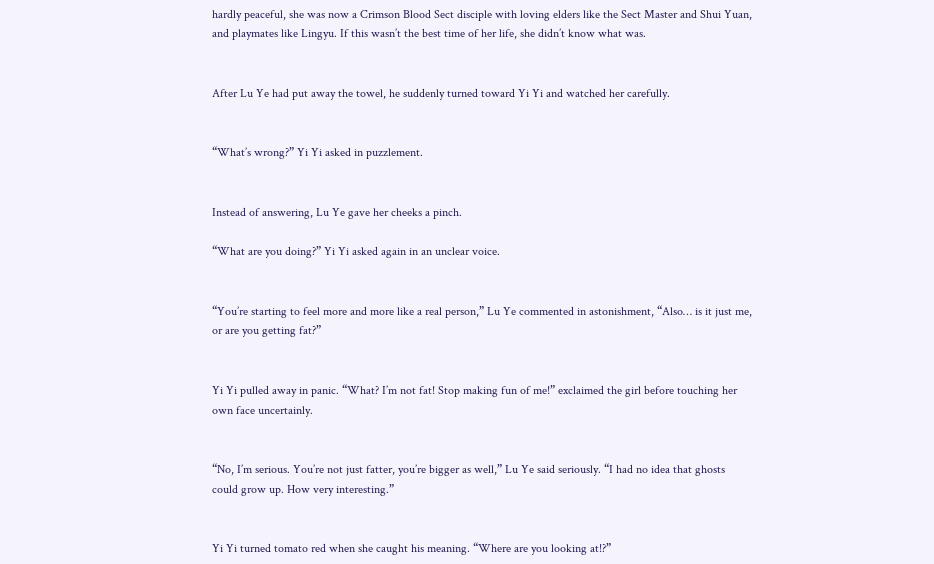hardly peaceful, she was now a Crimson Blood Sect disciple with loving elders like the Sect Master and Shui Yuan, and playmates like Lingyu. If this wasn’t the best time of her life, she didn’t know what was.


After Lu Ye had put away the towel, he suddenly turned toward Yi Yi and watched her carefully.


“What’s wrong?” Yi Yi asked in puzzlement.


Instead of answering, Lu Ye gave her cheeks a pinch.

“What are you doing?” Yi Yi asked again in an unclear voice.


“You’re starting to feel more and more like a real person,” Lu Ye commented in astonishment, “Also… is it just me, or are you getting fat?”


Yi Yi pulled away in panic. “What? I’m not fat! Stop making fun of me!” exclaimed the girl before touching her own face uncertainly.


“No, I’m serious. You’re not just fatter, you’re bigger as well,” Lu Ye said seriously. “I had no idea that ghosts could grow up. How very interesting.”


Yi Yi turned tomato red when she caught his meaning. “Where are you looking at!?”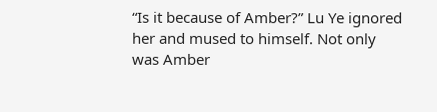“Is it because of Amber?” Lu Ye ignored her and mused to himself. Not only was Amber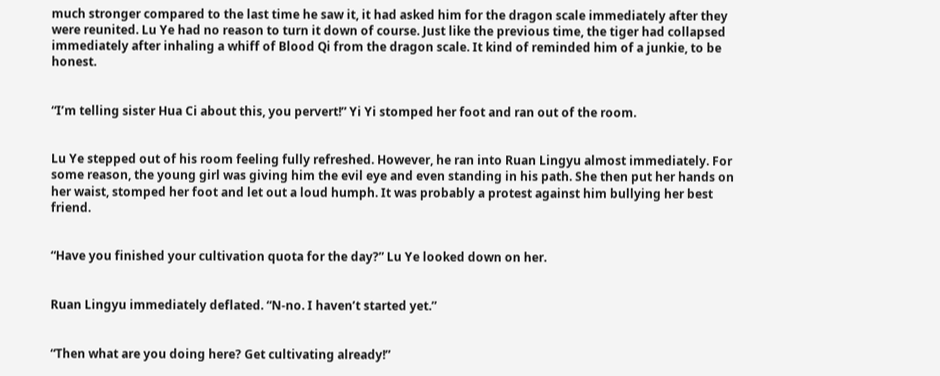much stronger compared to the last time he saw it, it had asked him for the dragon scale immediately after they were reunited. Lu Ye had no reason to turn it down of course. Just like the previous time, the tiger had collapsed immediately after inhaling a whiff of Blood Qi from the dragon scale. It kind of reminded him of a junkie, to be honest.


“I’m telling sister Hua Ci about this, you pervert!” Yi Yi stomped her foot and ran out of the room.


Lu Ye stepped out of his room feeling fully refreshed. However, he ran into Ruan Lingyu almost immediately. For some reason, the young girl was giving him the evil eye and even standing in his path. She then put her hands on her waist, stomped her foot and let out a loud humph. It was probably a protest against him bullying her best friend.


“Have you finished your cultivation quota for the day?” Lu Ye looked down on her.


Ruan Lingyu immediately deflated. “N-no. I haven’t started yet.”


“Then what are you doing here? Get cultivating already!”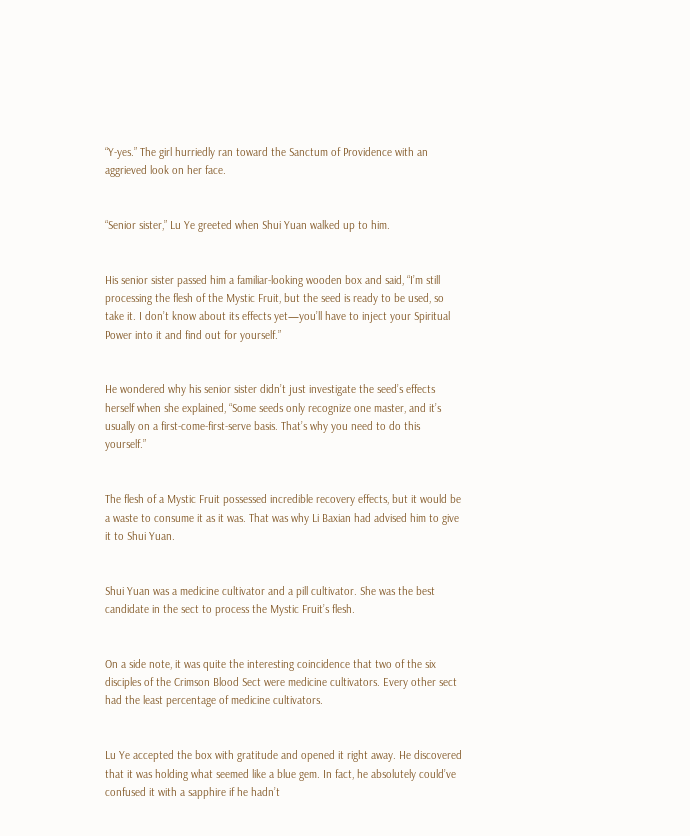“Y-yes.” The girl hurriedly ran toward the Sanctum of Providence with an aggrieved look on her face.


“Senior sister,” Lu Ye greeted when Shui Yuan walked up to him.


His senior sister passed him a familiar-looking wooden box and said, “I’m still processing the flesh of the Mystic Fruit, but the seed is ready to be used, so take it. I don’t know about its effects yet—you’ll have to inject your Spiritual Power into it and find out for yourself.”


He wondered why his senior sister didn’t just investigate the seed’s effects herself when she explained, “Some seeds only recognize one master, and it’s usually on a first-come-first-serve basis. That’s why you need to do this yourself.”


The flesh of a Mystic Fruit possessed incredible recovery effects, but it would be a waste to consume it as it was. That was why Li Baxian had advised him to give it to Shui Yuan.


Shui Yuan was a medicine cultivator and a pill cultivator. She was the best candidate in the sect to process the Mystic Fruit’s flesh.


On a side note, it was quite the interesting coincidence that two of the six disciples of the Crimson Blood Sect were medicine cultivators. Every other sect had the least percentage of medicine cultivators.


Lu Ye accepted the box with gratitude and opened it right away. He discovered that it was holding what seemed like a blue gem. In fact, he absolutely could’ve confused it with a sapphire if he hadn’t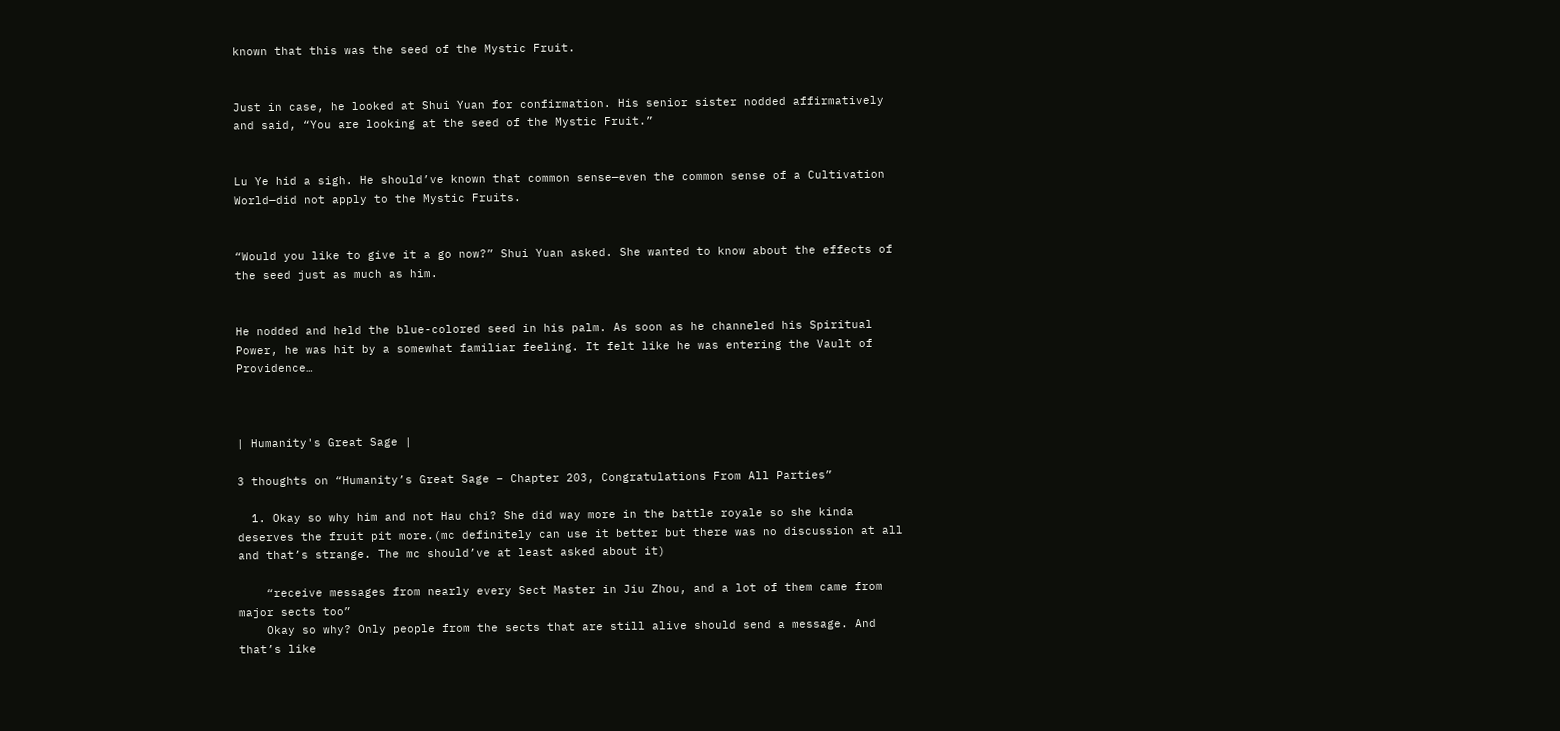known that this was the seed of the Mystic Fruit.


Just in case, he looked at Shui Yuan for confirmation. His senior sister nodded affirmatively and said, “You are looking at the seed of the Mystic Fruit.”


Lu Ye hid a sigh. He should’ve known that common sense—even the common sense of a Cultivation World—did not apply to the Mystic Fruits.


“Would you like to give it a go now?” Shui Yuan asked. She wanted to know about the effects of the seed just as much as him.


He nodded and held the blue-colored seed in his palm. As soon as he channeled his Spiritual Power, he was hit by a somewhat familiar feeling. It felt like he was entering the Vault of Providence…



| Humanity's Great Sage |

3 thoughts on “Humanity’s Great Sage – Chapter 203, Congratulations From All Parties”

  1. Okay so why him and not Hau chi? She did way more in the battle royale so she kinda deserves the fruit pit more.(mc definitely can use it better but there was no discussion at all and that’s strange. The mc should’ve at least asked about it)

    “receive messages from nearly every Sect Master in Jiu Zhou, and a lot of them came from major sects too”
    Okay so why? Only people from the sects that are still alive should send a message. And that’s like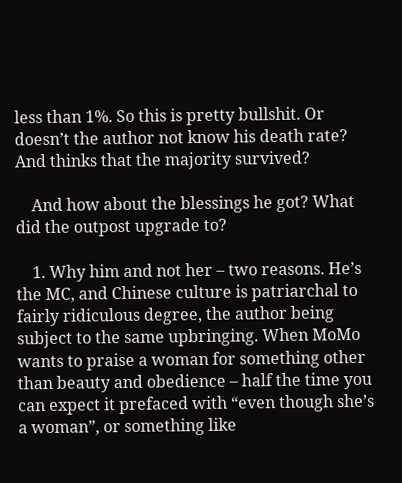less than 1%. So this is pretty bullshit. Or doesn’t the author not know his death rate? And thinks that the majority survived?

    And how about the blessings he got? What did the outpost upgrade to?

    1. Why him and not her – two reasons. He’s the MC, and Chinese culture is patriarchal to fairly ridiculous degree, the author being subject to the same upbringing. When MoMo wants to praise a woman for something other than beauty and obedience – half the time you can expect it prefaced with “even though she’s a woman”, or something like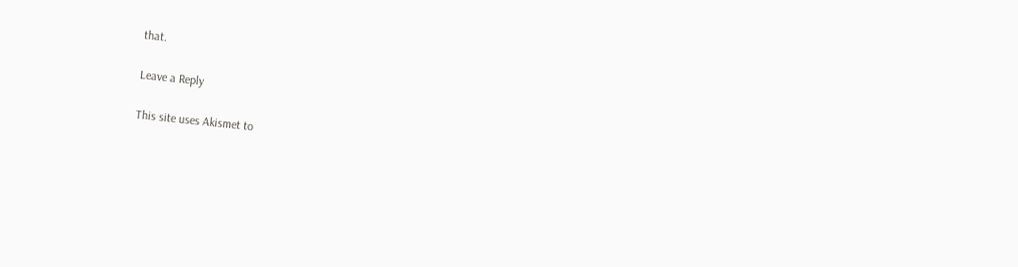that.

Leave a Reply

This site uses Akismet to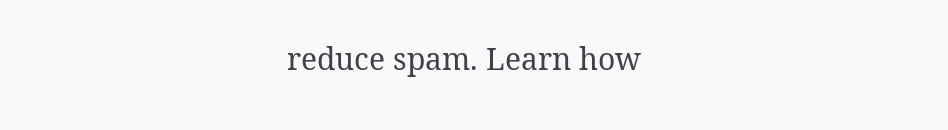reduce spam. Learn how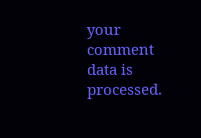your comment data is processed.